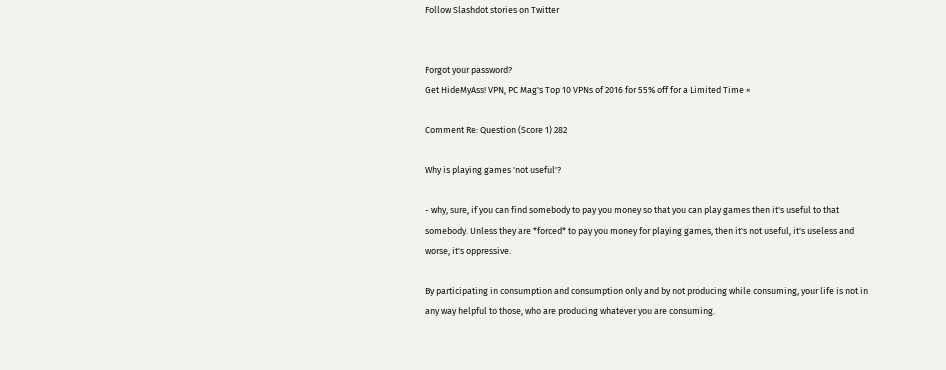Follow Slashdot stories on Twitter


Forgot your password?
Get HideMyAss! VPN, PC Mag's Top 10 VPNs of 2016 for 55% off for a Limited Time ×

Comment Re: Question (Score 1) 282

Why is playing games 'not useful'?

- why, sure, if you can find somebody to pay you money so that you can play games then it's useful to that somebody. Unless they are *forced* to pay you money for playing games, then it's not useful, it's useless and worse, it's oppressive.

By participating in consumption and consumption only and by not producing while consuming, your life is not in any way helpful to those, who are producing whatever you are consuming.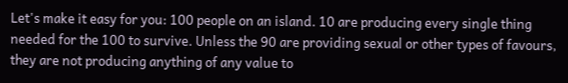Let's make it easy for you: 100 people on an island. 10 are producing every single thing needed for the 100 to survive. Unless the 90 are providing sexual or other types of favours, they are not producing anything of any value to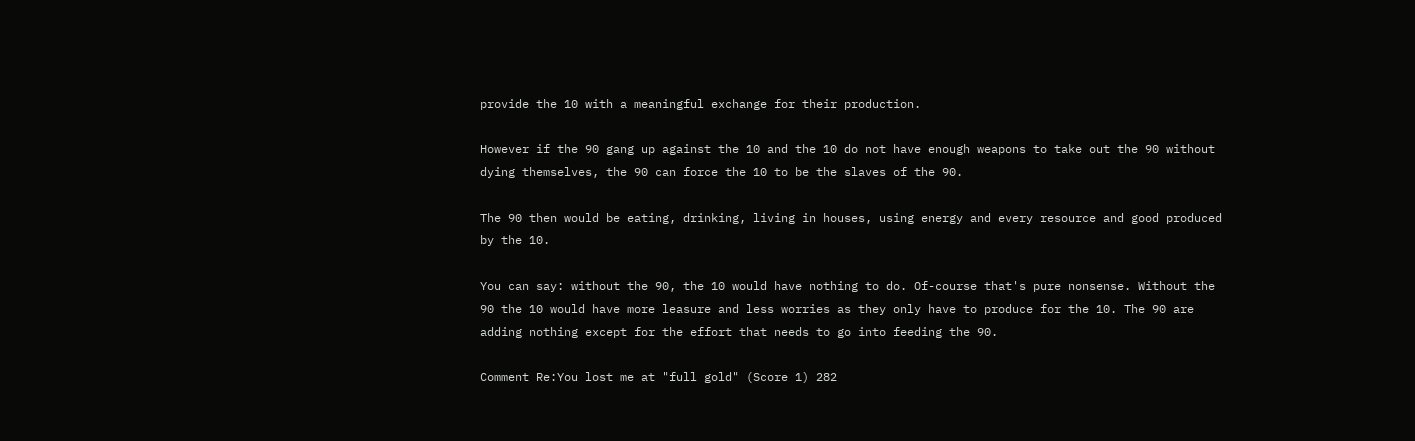provide the 10 with a meaningful exchange for their production.

However if the 90 gang up against the 10 and the 10 do not have enough weapons to take out the 90 without dying themselves, the 90 can force the 10 to be the slaves of the 90.

The 90 then would be eating, drinking, living in houses, using energy and every resource and good produced by the 10.

You can say: without the 90, the 10 would have nothing to do. Of-course that's pure nonsense. Without the 90 the 10 would have more leasure and less worries as they only have to produce for the 10. The 90 are adding nothing except for the effort that needs to go into feeding the 90.

Comment Re:You lost me at "full gold" (Score 1) 282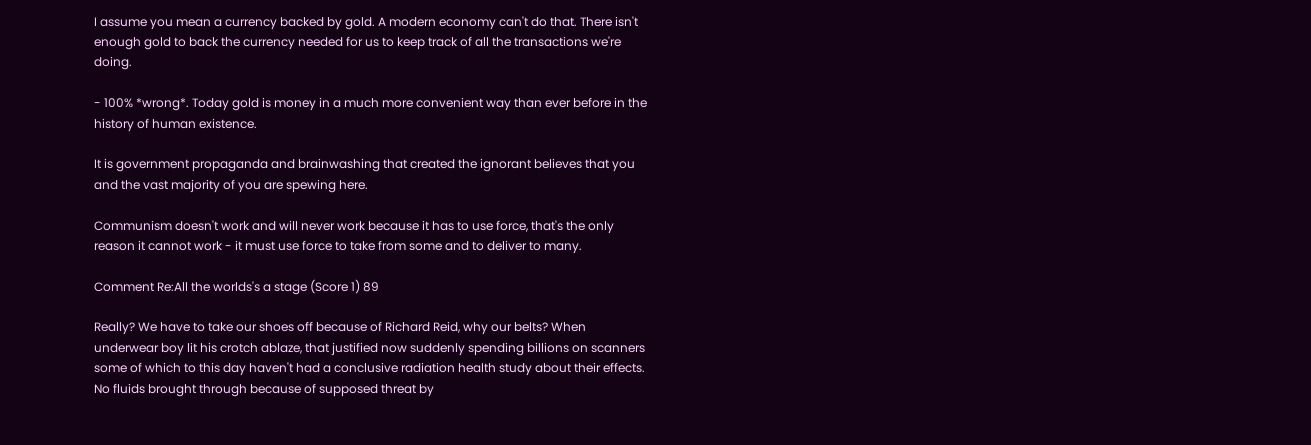I assume you mean a currency backed by gold. A modern economy can't do that. There isn't enough gold to back the currency needed for us to keep track of all the transactions we're doing.

- 100% *wrong*. Today gold is money in a much more convenient way than ever before in the history of human existence.

It is government propaganda and brainwashing that created the ignorant believes that you and the vast majority of you are spewing here.

Communism doesn't work and will never work because it has to use force, that's the only reason it cannot work - it must use force to take from some and to deliver to many.

Comment Re:All the worlds's a stage (Score 1) 89

Really? We have to take our shoes off because of Richard Reid, why our belts? When underwear boy lit his crotch ablaze, that justified now suddenly spending billions on scanners some of which to this day haven't had a conclusive radiation health study about their effects. No fluids brought through because of supposed threat by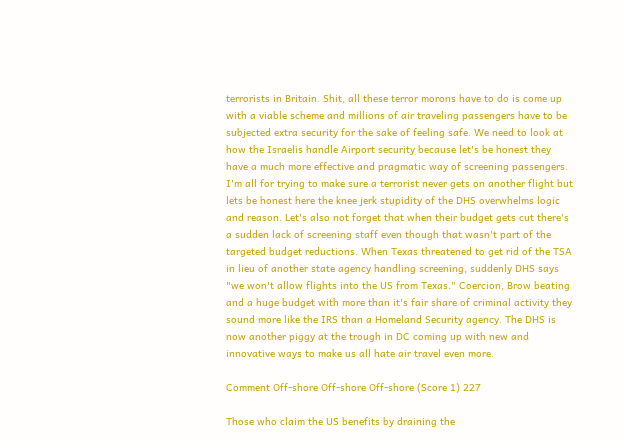terrorists in Britain. Shit, all these terror morons have to do is come up with a viable scheme and millions of air traveling passengers have to be subjected extra security for the sake of feeling safe. We need to look at how the Israelis handle Airport security because let's be honest they have a much more effective and pragmatic way of screening passengers. I'm all for trying to make sure a terrorist never gets on another flight but lets be honest here the knee jerk stupidity of the DHS overwhelms logic and reason. Let's also not forget that when their budget gets cut there's a sudden lack of screening staff even though that wasn't part of the targeted budget reductions. When Texas threatened to get rid of the TSA in lieu of another state agency handling screening, suddenly DHS says "we won't allow flights into the US from Texas." Coercion, Brow beating and a huge budget with more than it's fair share of criminal activity they sound more like the IRS than a Homeland Security agency. The DHS is now another piggy at the trough in DC coming up with new and innovative ways to make us all hate air travel even more.

Comment Off-shore Off-shore Off-shore (Score 1) 227

Those who claim the US benefits by draining the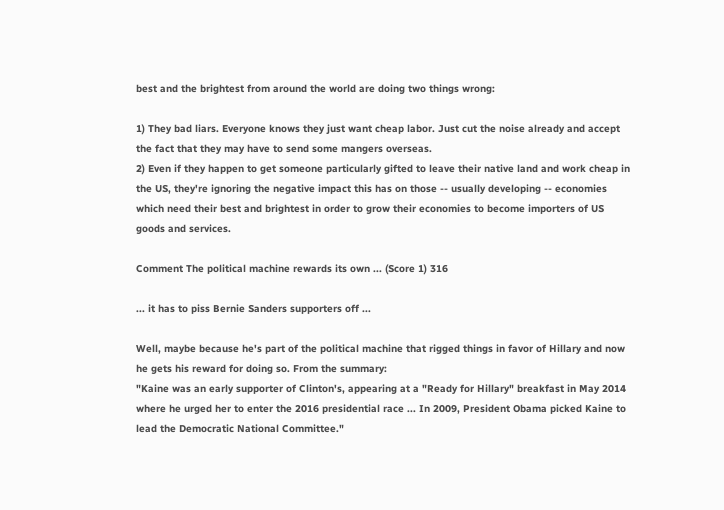best and the brightest from around the world are doing two things wrong:

1) They bad liars. Everyone knows they just want cheap labor. Just cut the noise already and accept the fact that they may have to send some mangers overseas.
2) Even if they happen to get someone particularly gifted to leave their native land and work cheap in the US, they're ignoring the negative impact this has on those -- usually developing -- economies which need their best and brightest in order to grow their economies to become importers of US goods and services.

Comment The political machine rewards its own ... (Score 1) 316

... it has to piss Bernie Sanders supporters off ...

Well, maybe because he's part of the political machine that rigged things in favor of Hillary and now he gets his reward for doing so. From the summary:
"Kaine was an early supporter of Clinton's, appearing at a "Ready for Hillary" breakfast in May 2014 where he urged her to enter the 2016 presidential race ... In 2009, President Obama picked Kaine to lead the Democratic National Committee."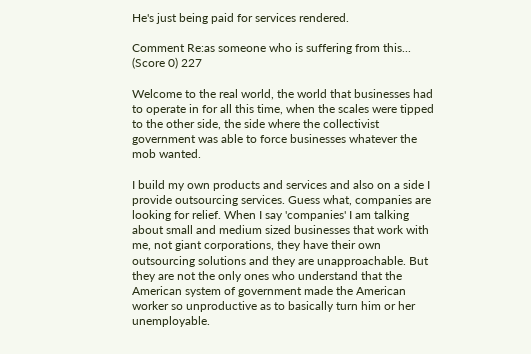He's just being paid for services rendered.

Comment Re:as someone who is suffering from this... (Score 0) 227

Welcome to the real world, the world that businesses had to operate in for all this time, when the scales were tipped to the other side, the side where the collectivist government was able to force businesses whatever the mob wanted.

I build my own products and services and also on a side I provide outsourcing services. Guess what, companies are looking for relief. When I say 'companies' I am talking about small and medium sized businesses that work with me, not giant corporations, they have their own outsourcing solutions and they are unapproachable. But they are not the only ones who understand that the American system of government made the American worker so unproductive as to basically turn him or her unemployable.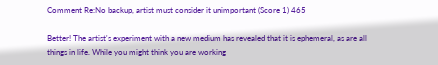Comment Re:No backup, artist must consider it unimportant (Score 1) 465

Better! The artist's experiment with a new medium has revealed that it is ephemeral, as are all things in life. While you might think you are working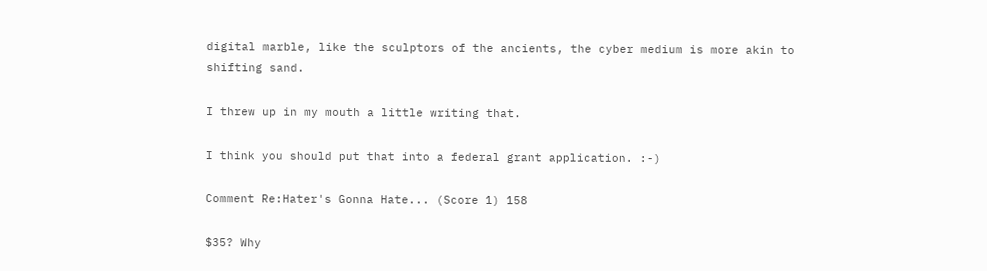digital marble, like the sculptors of the ancients, the cyber medium is more akin to shifting sand.

I threw up in my mouth a little writing that.

I think you should put that into a federal grant application. :-)

Comment Re:Hater's Gonna Hate... (Score 1) 158

$35? Why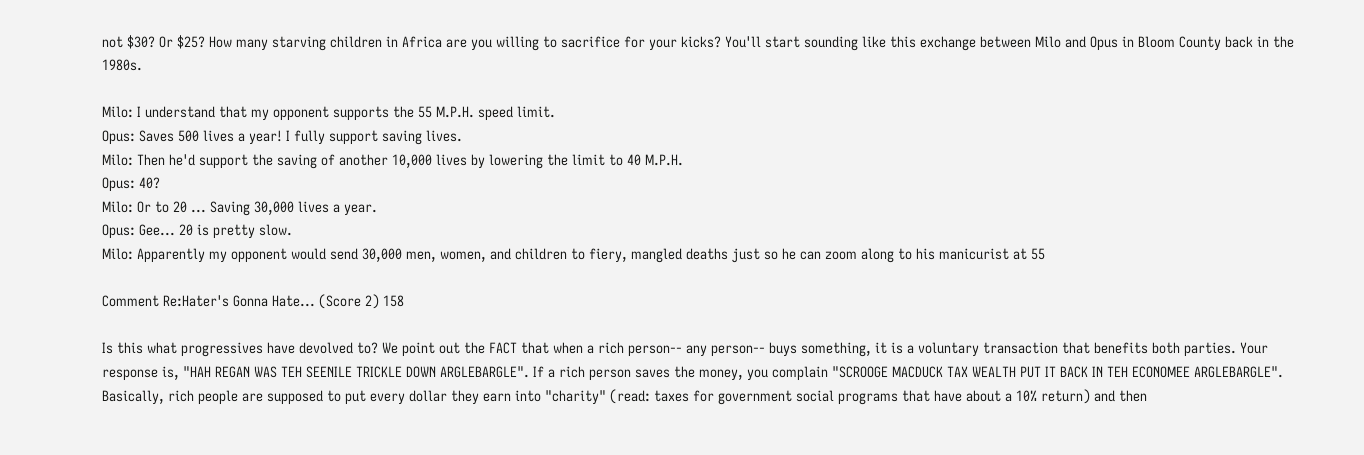not $30? Or $25? How many starving children in Africa are you willing to sacrifice for your kicks? You'll start sounding like this exchange between Milo and Opus in Bloom County back in the 1980s.

Milo: I understand that my opponent supports the 55 M.P.H. speed limit.
Opus: Saves 500 lives a year! I fully support saving lives.
Milo: Then he'd support the saving of another 10,000 lives by lowering the limit to 40 M.P.H.
Opus: 40?
Milo: Or to 20 ... Saving 30,000 lives a year.
Opus: Gee... 20 is pretty slow.
Milo: Apparently my opponent would send 30,000 men, women, and children to fiery, mangled deaths just so he can zoom along to his manicurist at 55

Comment Re:Hater's Gonna Hate... (Score 2) 158

Is this what progressives have devolved to? We point out the FACT that when a rich person-- any person-- buys something, it is a voluntary transaction that benefits both parties. Your response is, "HAH REGAN WAS TEH SEENILE TRICKLE DOWN ARGLEBARGLE". If a rich person saves the money, you complain "SCROOGE MACDUCK TAX WEALTH PUT IT BACK IN TEH ECONOMEE ARGLEBARGLE". Basically, rich people are supposed to put every dollar they earn into "charity" (read: taxes for government social programs that have about a 10% return) and then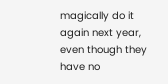magically do it again next year, even though they have no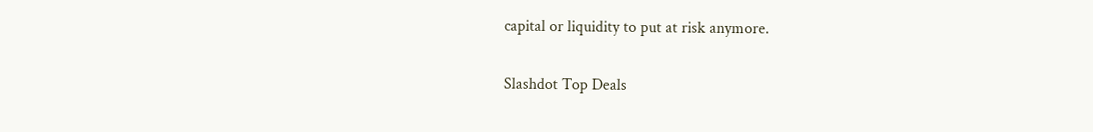capital or liquidity to put at risk anymore.

Slashdot Top Deals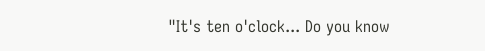"It's ten o'clock... Do you know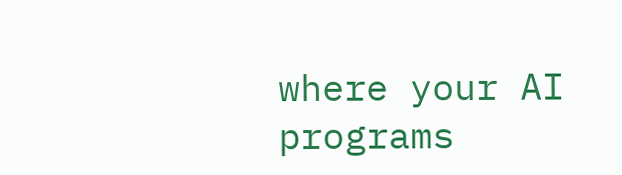where your AI programs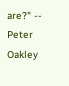are?" -- Peter Oakley